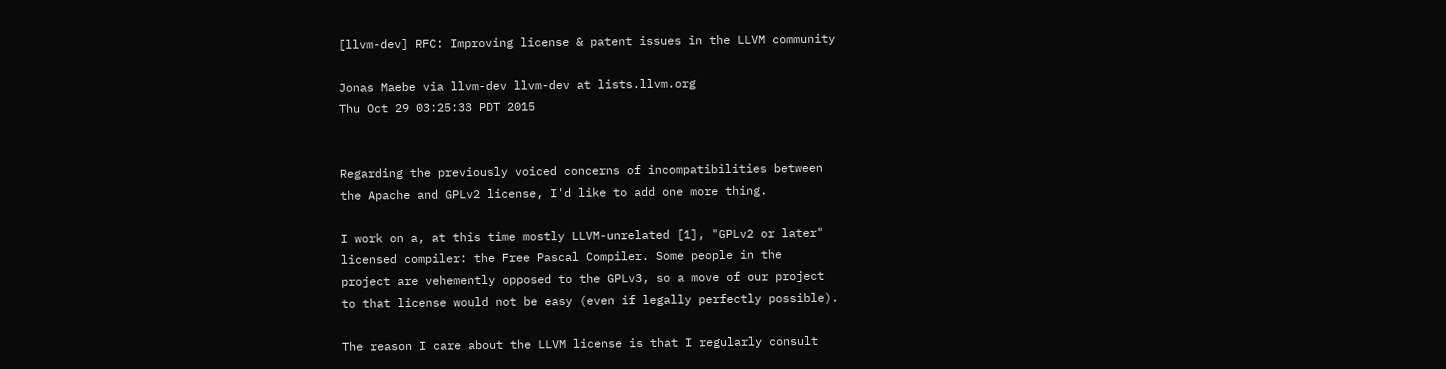[llvm-dev] RFC: Improving license & patent issues in the LLVM community

Jonas Maebe via llvm-dev llvm-dev at lists.llvm.org
Thu Oct 29 03:25:33 PDT 2015


Regarding the previously voiced concerns of incompatibilities between
the Apache and GPLv2 license, I'd like to add one more thing.

I work on a, at this time mostly LLVM-unrelated [1], "GPLv2 or later"
licensed compiler: the Free Pascal Compiler. Some people in the
project are vehemently opposed to the GPLv3, so a move of our project
to that license would not be easy (even if legally perfectly possible).

The reason I care about the LLVM license is that I regularly consult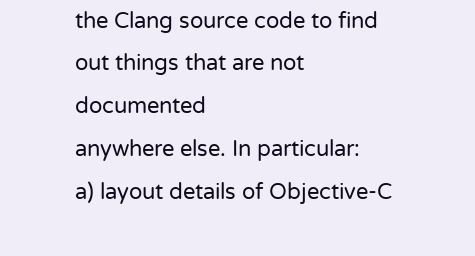the Clang source code to find out things that are not documented
anywhere else. In particular:
a) layout details of Objective-C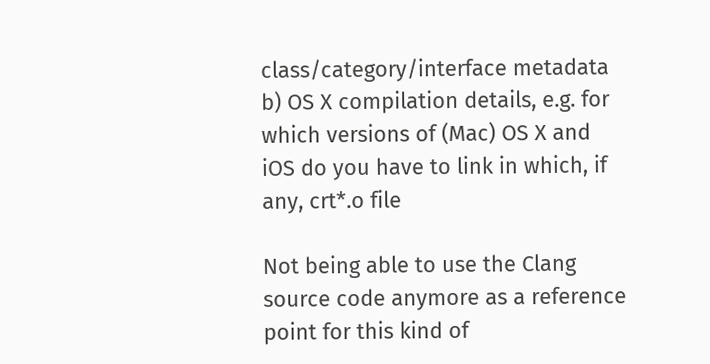class/category/interface metadata
b) OS X compilation details, e.g. for which versions of (Mac) OS X and
iOS do you have to link in which, if any, crt*.o file

Not being able to use the Clang source code anymore as a reference
point for this kind of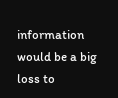information would be a big loss to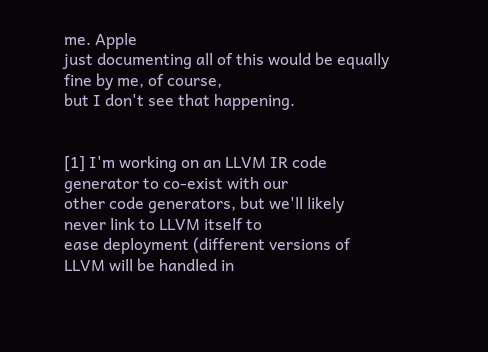me. Apple
just documenting all of this would be equally fine by me, of course,
but I don't see that happening.


[1] I'm working on an LLVM IR code generator to co-exist with our
other code generators, but we'll likely never link to LLVM itself to
ease deployment (different versions of LLVM will be handled in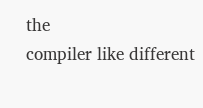the
compiler like different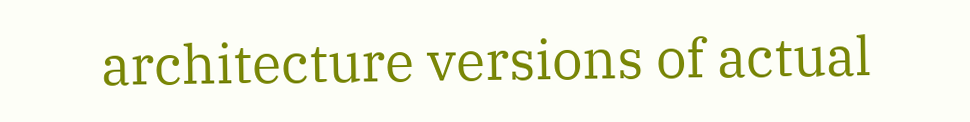architecture versions of actual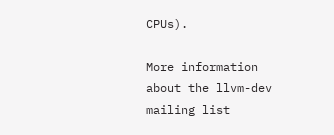CPUs).

More information about the llvm-dev mailing list